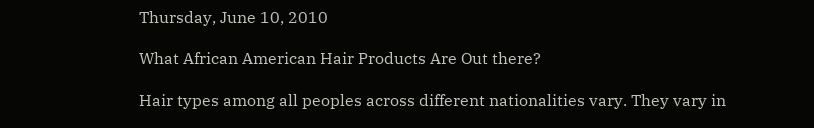Thursday, June 10, 2010

What African American Hair Products Are Out there?

Hair types among all peoples across different nationalities vary. They vary in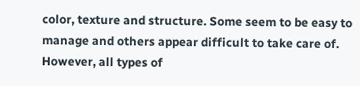color, texture and structure. Some seem to be easy to manage and others appear difficult to take care of. However, all types of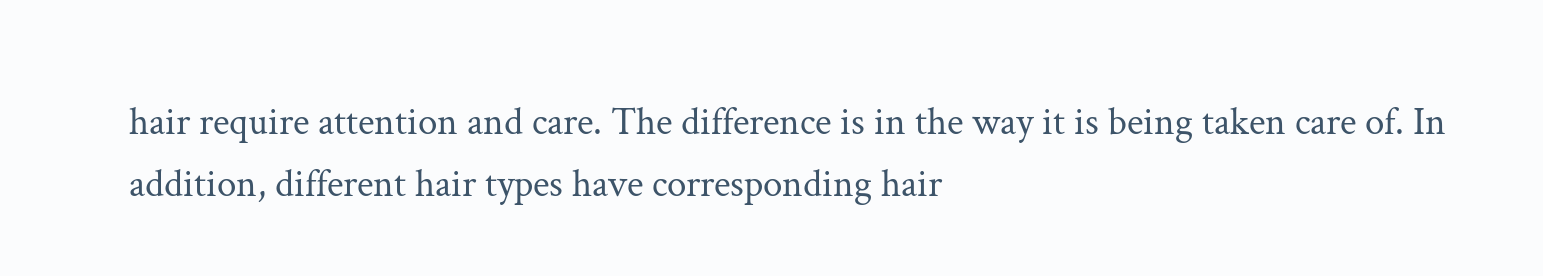hair require attention and care. The difference is in the way it is being taken care of. In addition, different hair types have corresponding hair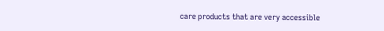care products that are very accessible